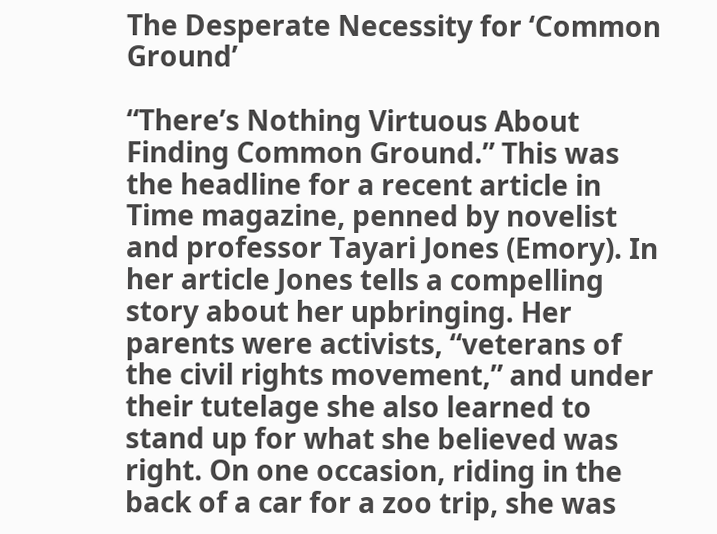The Desperate Necessity for ‘Common Ground’

“There’s Nothing Virtuous About Finding Common Ground.” This was the headline for a recent article in Time magazine, penned by novelist and professor Tayari Jones (Emory). In her article Jones tells a compelling story about her upbringing. Her parents were activists, “veterans of the civil rights movement,” and under their tutelage she also learned to stand up for what she believed was right. On one occasion, riding in the back of a car for a zoo trip, she was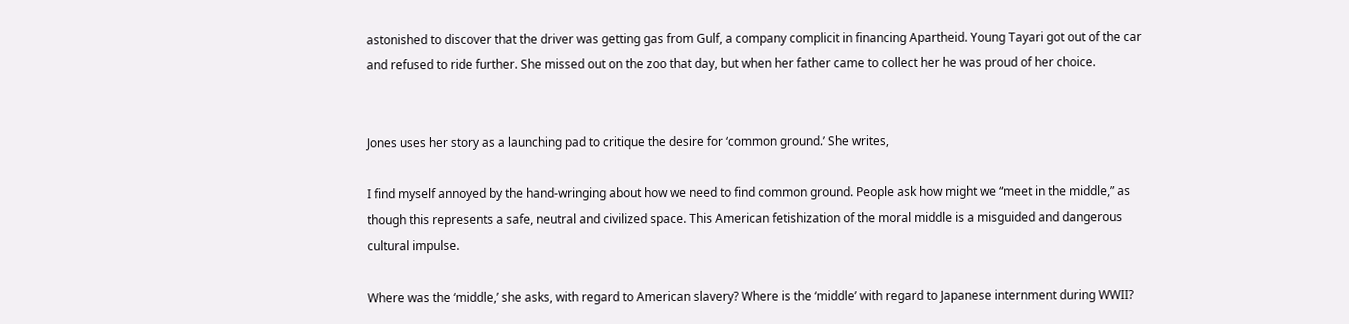astonished to discover that the driver was getting gas from Gulf, a company complicit in financing Apartheid. Young Tayari got out of the car and refused to ride further. She missed out on the zoo that day, but when her father came to collect her he was proud of her choice.


Jones uses her story as a launching pad to critique the desire for ‘common ground.’ She writes,

I find myself annoyed by the hand-wringing about how we need to find common ground. People ask how might we “meet in the middle,” as though this represents a safe, neutral and civilized space. This American fetishization of the moral middle is a misguided and dangerous cultural impulse.

Where was the ‘middle,’ she asks, with regard to American slavery? Where is the ‘middle’ with regard to Japanese internment during WWII?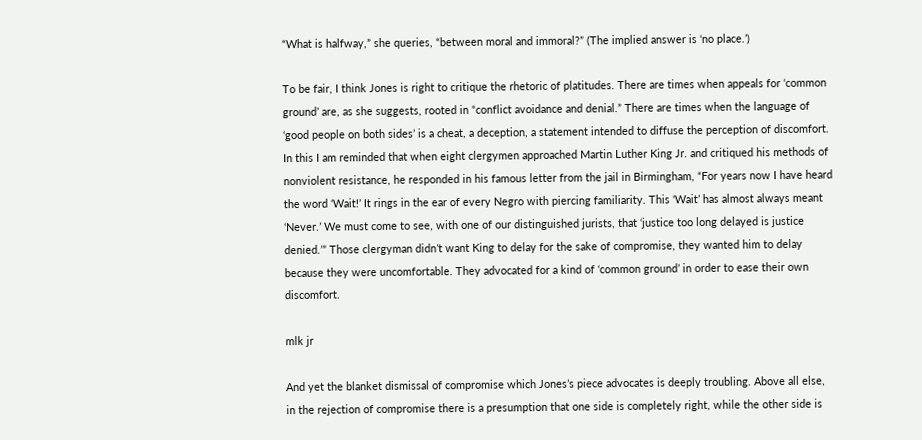“What is halfway,” she queries, “between moral and immoral?” (The implied answer is ‘no place.’)

To be fair, I think Jones is right to critique the rhetoric of platitudes. There are times when appeals for ‘common ground’ are, as she suggests, rooted in “conflict avoidance and denial.” There are times when the language of ‘good people on both sides’ is a cheat, a deception, a statement intended to diffuse the perception of discomfort. In this I am reminded that when eight clergymen approached Martin Luther King Jr. and critiqued his methods of nonviolent resistance, he responded in his famous letter from the jail in Birmingham, “For years now I have heard the word ‘Wait!’ It rings in the ear of every Negro with piercing familiarity. This ‘Wait’ has almost always meant ‘Never.’ We must come to see, with one of our distinguished jurists, that ‘justice too long delayed is justice denied.’” Those clergyman didn’t want King to delay for the sake of compromise, they wanted him to delay because they were uncomfortable. They advocated for a kind of ‘common ground’ in order to ease their own discomfort.

mlk jr

And yet the blanket dismissal of compromise which Jones’s piece advocates is deeply troubling. Above all else, in the rejection of compromise there is a presumption that one side is completely right, while the other side is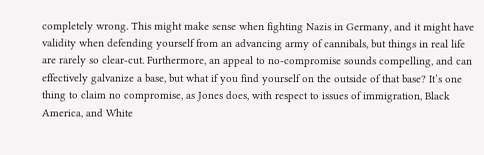completely wrong. This might make sense when fighting Nazis in Germany, and it might have validity when defending yourself from an advancing army of cannibals, but things in real life are rarely so clear-cut. Furthermore, an appeal to no-compromise sounds compelling, and can effectively galvanize a base, but what if you find yourself on the outside of that base? It’s one thing to claim no compromise, as Jones does, with respect to issues of immigration, Black America, and White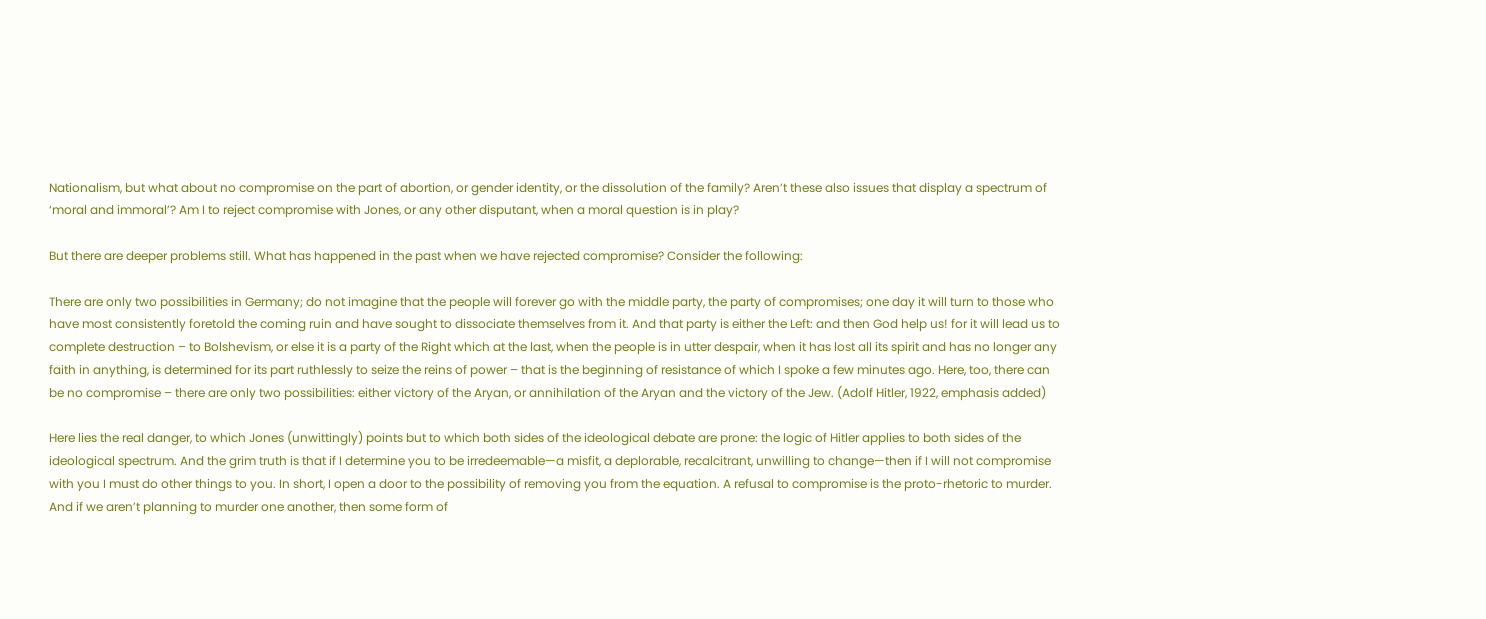Nationalism, but what about no compromise on the part of abortion, or gender identity, or the dissolution of the family? Aren’t these also issues that display a spectrum of ‘moral and immoral’? Am I to reject compromise with Jones, or any other disputant, when a moral question is in play?

But there are deeper problems still. What has happened in the past when we have rejected compromise? Consider the following:

There are only two possibilities in Germany; do not imagine that the people will forever go with the middle party, the party of compromises; one day it will turn to those who have most consistently foretold the coming ruin and have sought to dissociate themselves from it. And that party is either the Left: and then God help us! for it will lead us to complete destruction – to Bolshevism, or else it is a party of the Right which at the last, when the people is in utter despair, when it has lost all its spirit and has no longer any faith in anything, is determined for its part ruthlessly to seize the reins of power – that is the beginning of resistance of which I spoke a few minutes ago. Here, too, there can be no compromise – there are only two possibilities: either victory of the Aryan, or annihilation of the Aryan and the victory of the Jew. (Adolf Hitler, 1922, emphasis added)

Here lies the real danger, to which Jones (unwittingly) points but to which both sides of the ideological debate are prone: the logic of Hitler applies to both sides of the ideological spectrum. And the grim truth is that if I determine you to be irredeemable—a misfit, a deplorable, recalcitrant, unwilling to change—then if I will not compromise with you I must do other things to you. In short, I open a door to the possibility of removing you from the equation. A refusal to compromise is the proto-rhetoric to murder. And if we aren’t planning to murder one another, then some form of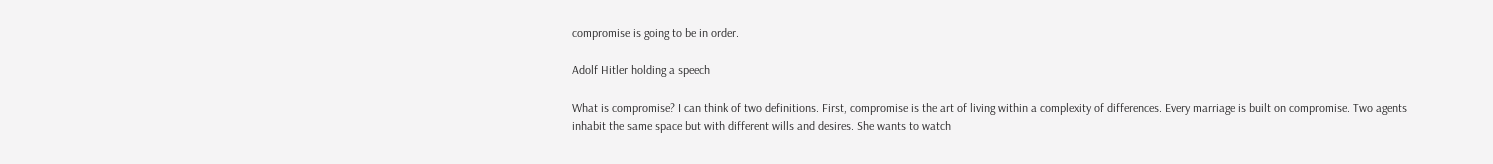compromise is going to be in order.

Adolf Hitler holding a speech

What is compromise? I can think of two definitions. First, compromise is the art of living within a complexity of differences. Every marriage is built on compromise. Two agents inhabit the same space but with different wills and desires. She wants to watch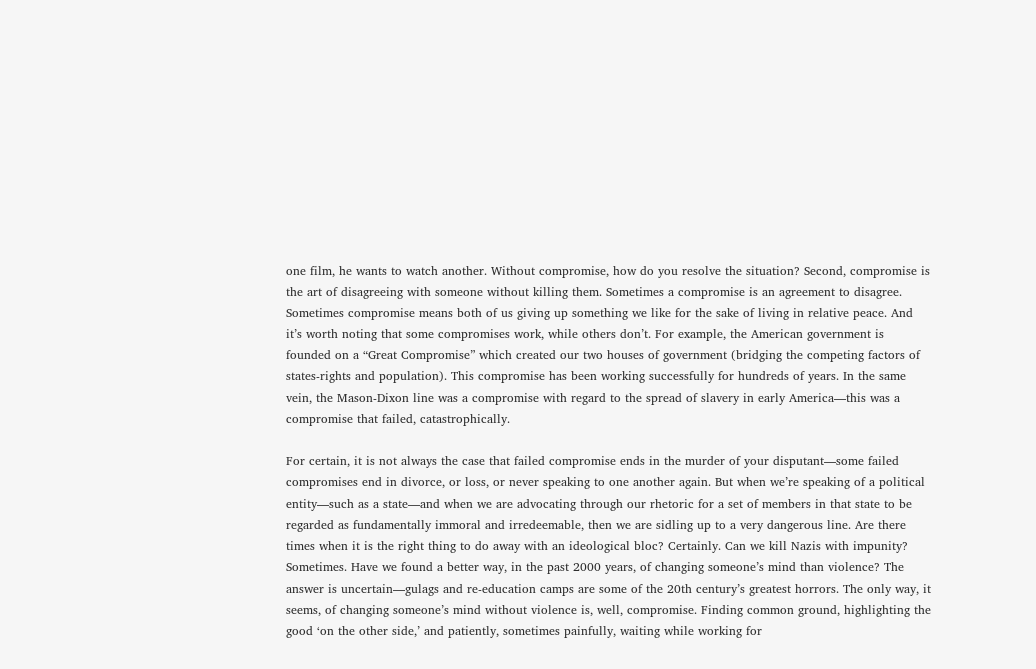one film, he wants to watch another. Without compromise, how do you resolve the situation? Second, compromise is the art of disagreeing with someone without killing them. Sometimes a compromise is an agreement to disagree. Sometimes compromise means both of us giving up something we like for the sake of living in relative peace. And it’s worth noting that some compromises work, while others don’t. For example, the American government is founded on a “Great Compromise” which created our two houses of government (bridging the competing factors of states-rights and population). This compromise has been working successfully for hundreds of years. In the same vein, the Mason-Dixon line was a compromise with regard to the spread of slavery in early America—this was a compromise that failed, catastrophically.

For certain, it is not always the case that failed compromise ends in the murder of your disputant—some failed compromises end in divorce, or loss, or never speaking to one another again. But when we’re speaking of a political entity—such as a state—and when we are advocating through our rhetoric for a set of members in that state to be regarded as fundamentally immoral and irredeemable, then we are sidling up to a very dangerous line. Are there times when it is the right thing to do away with an ideological bloc? Certainly. Can we kill Nazis with impunity? Sometimes. Have we found a better way, in the past 2000 years, of changing someone’s mind than violence? The answer is uncertain—gulags and re-education camps are some of the 20th century’s greatest horrors. The only way, it seems, of changing someone’s mind without violence is, well, compromise. Finding common ground, highlighting the good ‘on the other side,’ and patiently, sometimes painfully, waiting while working for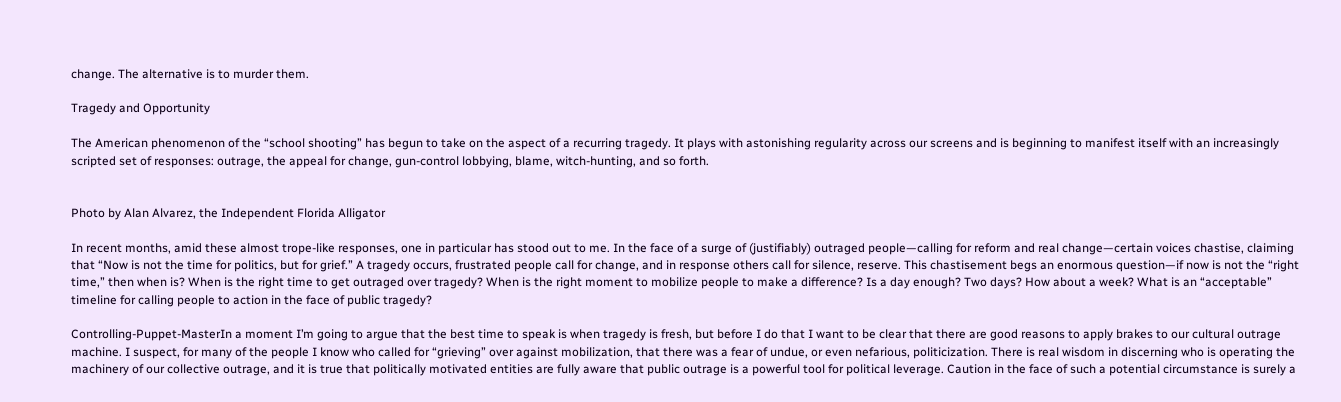change. The alternative is to murder them.

Tragedy and Opportunity

The American phenomenon of the “school shooting” has begun to take on the aspect of a recurring tragedy. It plays with astonishing regularity across our screens and is beginning to manifest itself with an increasingly scripted set of responses: outrage, the appeal for change, gun-control lobbying, blame, witch-hunting, and so forth.


Photo by Alan Alvarez, the Independent Florida Alligator

In recent months, amid these almost trope-like responses, one in particular has stood out to me. In the face of a surge of (justifiably) outraged people—calling for reform and real change—certain voices chastise, claiming that “Now is not the time for politics, but for grief.” A tragedy occurs, frustrated people call for change, and in response others call for silence, reserve. This chastisement begs an enormous question—if now is not the “right time,” then when is? When is the right time to get outraged over tragedy? When is the right moment to mobilize people to make a difference? Is a day enough? Two days? How about a week? What is an “acceptable” timeline for calling people to action in the face of public tragedy?

Controlling-Puppet-MasterIn a moment I’m going to argue that the best time to speak is when tragedy is fresh, but before I do that I want to be clear that there are good reasons to apply brakes to our cultural outrage machine. I suspect, for many of the people I know who called for “grieving” over against mobilization, that there was a fear of undue, or even nefarious, politicization. There is real wisdom in discerning who is operating the machinery of our collective outrage, and it is true that politically motivated entities are fully aware that public outrage is a powerful tool for political leverage. Caution in the face of such a potential circumstance is surely a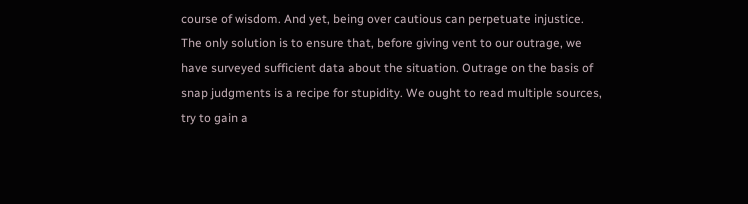course of wisdom. And yet, being over cautious can perpetuate injustice. The only solution is to ensure that, before giving vent to our outrage, we have surveyed sufficient data about the situation. Outrage on the basis of snap judgments is a recipe for stupidity. We ought to read multiple sources, try to gain a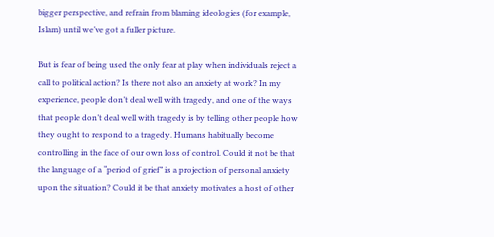bigger perspective, and refrain from blaming ideologies (for example, Islam) until we’ve got a fuller picture.

But is fear of being used the only fear at play when individuals reject a call to political action? Is there not also an anxiety at work? In my experience, people don’t deal well with tragedy, and one of the ways that people don’t deal well with tragedy is by telling other people how they ought to respond to a tragedy. Humans habitually become controlling in the face of our own loss of control. Could it not be that the language of a “period of grief” is a projection of personal anxiety upon the situation? Could it be that anxiety motivates a host of other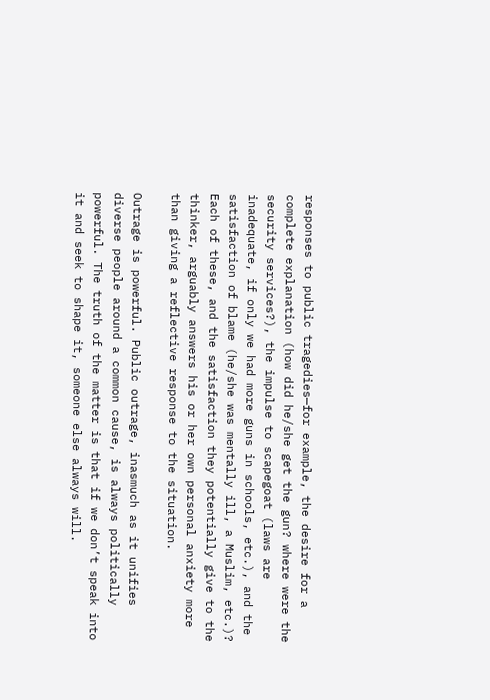responses to public tragedies—for example, the desire for a complete explanation (how did he/she get the gun? where were the security services?), the impulse to scapegoat (laws are inadequate, if only we had more guns in schools, etc.), and the satisfaction of blame (he/she was mentally ill, a Muslim, etc.)? Each of these, and the satisfaction they potentially give to the thinker, arguably answers his or her own personal anxiety more than giving a reflective response to the situation.

Outrage is powerful. Public outrage, inasmuch as it unifies diverse people around a common cause, is always politically powerful. The truth of the matter is that if we don’t speak into it and seek to shape it, someone else always will.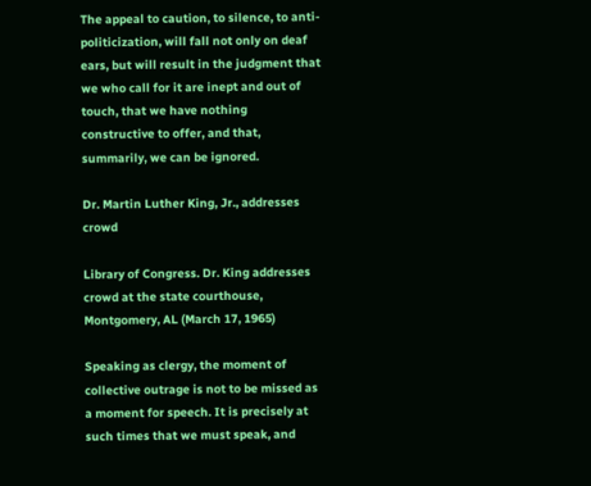The appeal to caution, to silence, to anti-politicization, will fall not only on deaf ears, but will result in the judgment that we who call for it are inept and out of touch, that we have nothing constructive to offer, and that, summarily, we can be ignored.

Dr. Martin Luther King, Jr., addresses crowd

Library of Congress. Dr. King addresses crowd at the state courthouse, Montgomery, AL (March 17, 1965)

Speaking as clergy, the moment of collective outrage is not to be missed as a moment for speech. It is precisely at such times that we must speak, and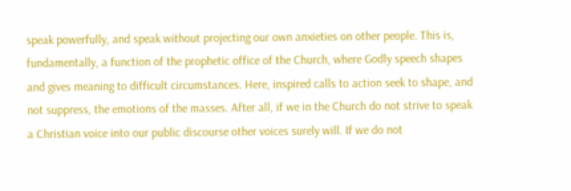speak powerfully, and speak without projecting our own anxieties on other people. This is, fundamentally, a function of the prophetic office of the Church, where Godly speech shapes and gives meaning to difficult circumstances. Here, inspired calls to action seek to shape, and not suppress, the emotions of the masses. After all, if we in the Church do not strive to speak a Christian voice into our public discourse other voices surely will. If we do not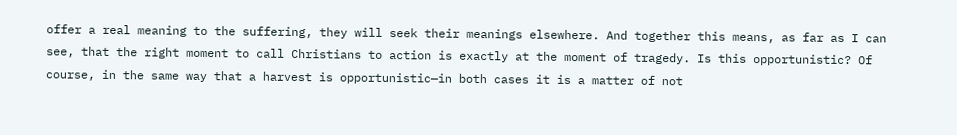offer a real meaning to the suffering, they will seek their meanings elsewhere. And together this means, as far as I can see, that the right moment to call Christians to action is exactly at the moment of tragedy. Is this opportunistic? Of course, in the same way that a harvest is opportunistic—in both cases it is a matter of not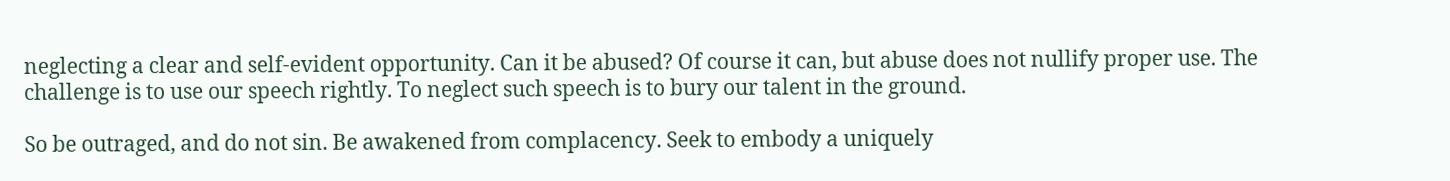neglecting a clear and self-evident opportunity. Can it be abused? Of course it can, but abuse does not nullify proper use. The challenge is to use our speech rightly. To neglect such speech is to bury our talent in the ground.

So be outraged, and do not sin. Be awakened from complacency. Seek to embody a uniquely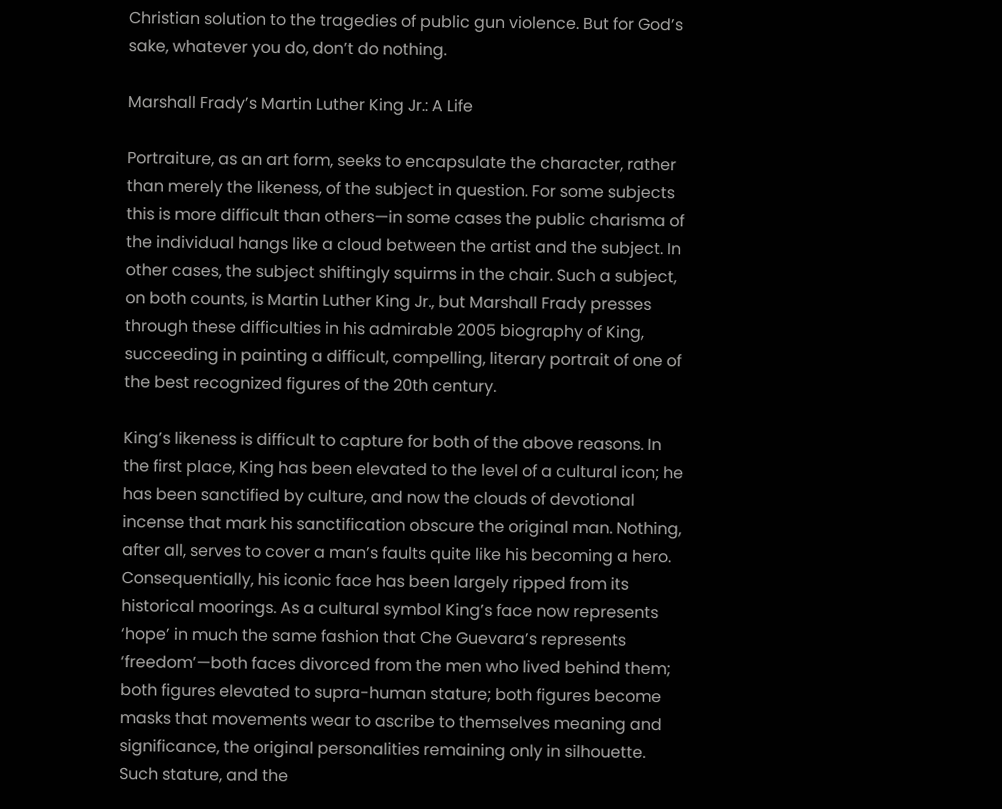Christian solution to the tragedies of public gun violence. But for God’s sake, whatever you do, don’t do nothing.

Marshall Frady’s Martin Luther King Jr.: A Life

Portraiture, as an art form, seeks to encapsulate the character, rather than merely the likeness, of the subject in question. For some subjects this is more difficult than others—in some cases the public charisma of the individual hangs like a cloud between the artist and the subject. In other cases, the subject shiftingly squirms in the chair. Such a subject, on both counts, is Martin Luther King Jr., but Marshall Frady presses through these difficulties in his admirable 2005 biography of King, succeeding in painting a difficult, compelling, literary portrait of one of the best recognized figures of the 20th century.

King’s likeness is difficult to capture for both of the above reasons. In the first place, King has been elevated to the level of a cultural icon; he has been sanctified by culture, and now the clouds of devotional incense that mark his sanctification obscure the original man. Nothing, after all, serves to cover a man’s faults quite like his becoming a hero. Consequentially, his iconic face has been largely ripped from its historical moorings. As a cultural symbol King’s face now represents ‘hope’ in much the same fashion that Che Guevara’s represents ‘freedom’—both faces divorced from the men who lived behind them; both figures elevated to supra-human stature; both figures become masks that movements wear to ascribe to themselves meaning and significance, the original personalities remaining only in silhouette. Such stature, and the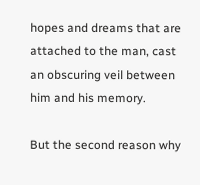hopes and dreams that are attached to the man, cast an obscuring veil between him and his memory.

But the second reason why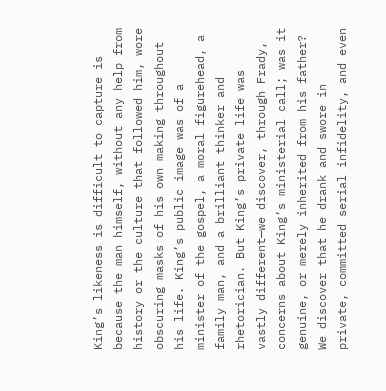King’s likeness is difficult to capture is because the man himself, without any help from history or the culture that followed him, wore obscuring masks of his own making throughout his life. King’s public image was of a minister of the gospel, a moral figurehead, a family man, and a brilliant thinker and rhetorician. But King’s private life was vastly different—we discover, through Frady, concerns about King’s ministerial call; was it genuine, or merely inherited from his father? We discover that he drank and swore in private, committed serial infidelity, and even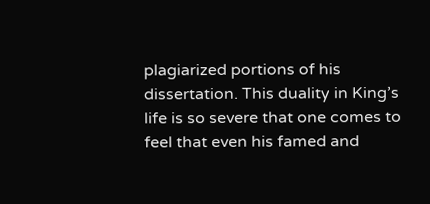plagiarized portions of his dissertation. This duality in King’s life is so severe that one comes to feel that even his famed and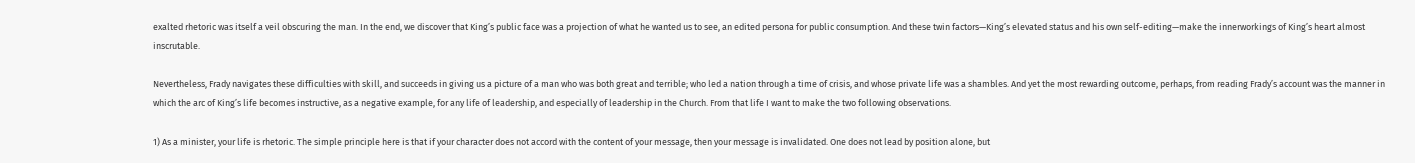exalted rhetoric was itself a veil obscuring the man. In the end, we discover that King’s public face was a projection of what he wanted us to see, an edited persona for public consumption. And these twin factors—King’s elevated status and his own self-editing—make the innerworkings of King’s heart almost inscrutable.

Nevertheless, Frady navigates these difficulties with skill, and succeeds in giving us a picture of a man who was both great and terrible; who led a nation through a time of crisis, and whose private life was a shambles. And yet the most rewarding outcome, perhaps, from reading Frady’s account was the manner in which the arc of King’s life becomes instructive, as a negative example, for any life of leadership, and especially of leadership in the Church. From that life I want to make the two following observations.

1) As a minister, your life is rhetoric. The simple principle here is that if your character does not accord with the content of your message, then your message is invalidated. One does not lead by position alone, but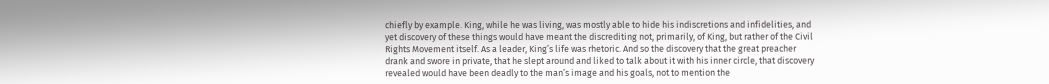chiefly by example. King, while he was living, was mostly able to hide his indiscretions and infidelities, and yet discovery of these things would have meant the discrediting not, primarily, of King, but rather of the Civil Rights Movement itself. As a leader, King’s life was rhetoric. And so the discovery that the great preacher drank and swore in private, that he slept around and liked to talk about it with his inner circle, that discovery revealed would have been deadly to the man’s image and his goals, not to mention the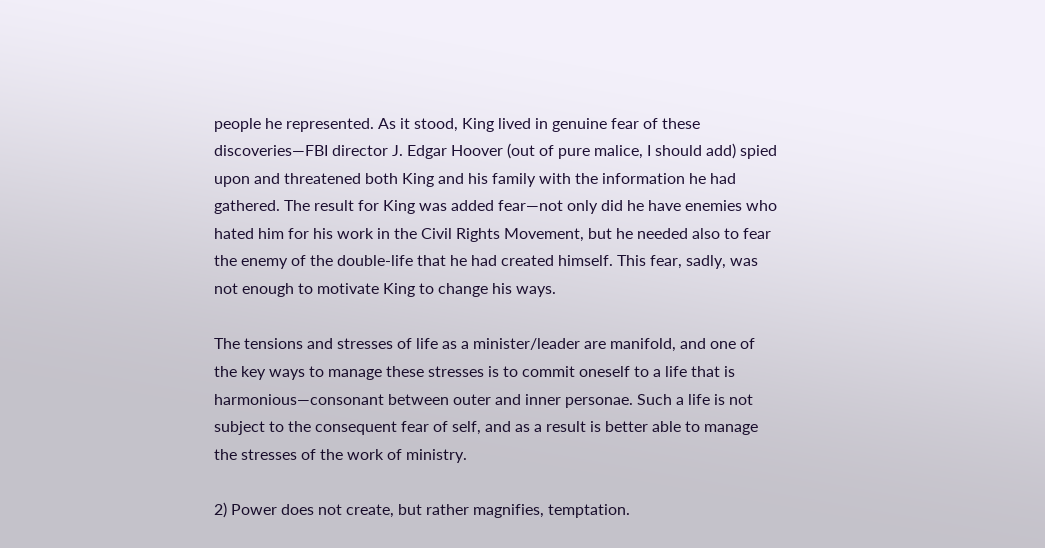people he represented. As it stood, King lived in genuine fear of these discoveries—FBI director J. Edgar Hoover (out of pure malice, I should add) spied upon and threatened both King and his family with the information he had gathered. The result for King was added fear—not only did he have enemies who hated him for his work in the Civil Rights Movement, but he needed also to fear the enemy of the double-life that he had created himself. This fear, sadly, was not enough to motivate King to change his ways.

The tensions and stresses of life as a minister/leader are manifold, and one of the key ways to manage these stresses is to commit oneself to a life that is harmonious—consonant between outer and inner personae. Such a life is not subject to the consequent fear of self, and as a result is better able to manage the stresses of the work of ministry.

2) Power does not create, but rather magnifies, temptation.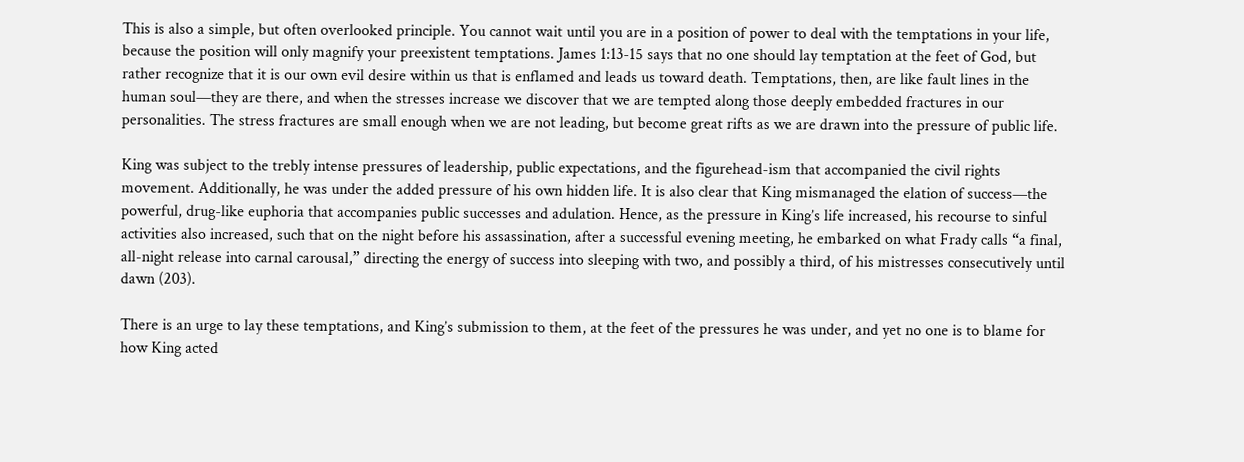This is also a simple, but often overlooked principle. You cannot wait until you are in a position of power to deal with the temptations in your life, because the position will only magnify your preexistent temptations. James 1:13-15 says that no one should lay temptation at the feet of God, but rather recognize that it is our own evil desire within us that is enflamed and leads us toward death. Temptations, then, are like fault lines in the human soul—they are there, and when the stresses increase we discover that we are tempted along those deeply embedded fractures in our personalities. The stress fractures are small enough when we are not leading, but become great rifts as we are drawn into the pressure of public life.

King was subject to the trebly intense pressures of leadership, public expectations, and the figurehead-ism that accompanied the civil rights movement. Additionally, he was under the added pressure of his own hidden life. It is also clear that King mismanaged the elation of success—the powerful, drug-like euphoria that accompanies public successes and adulation. Hence, as the pressure in King’s life increased, his recourse to sinful activities also increased, such that on the night before his assassination, after a successful evening meeting, he embarked on what Frady calls “a final, all-night release into carnal carousal,” directing the energy of success into sleeping with two, and possibly a third, of his mistresses consecutively until dawn (203).

There is an urge to lay these temptations, and King’s submission to them, at the feet of the pressures he was under, and yet no one is to blame for how King acted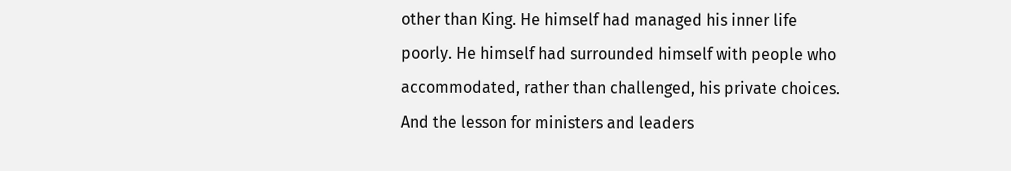other than King. He himself had managed his inner life poorly. He himself had surrounded himself with people who accommodated, rather than challenged, his private choices. And the lesson for ministers and leaders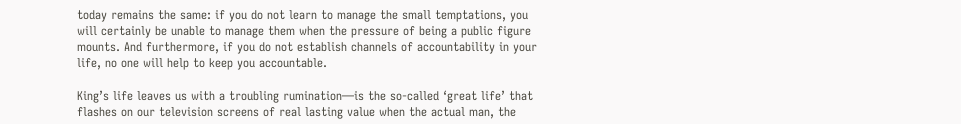today remains the same: if you do not learn to manage the small temptations, you will certainly be unable to manage them when the pressure of being a public figure mounts. And furthermore, if you do not establish channels of accountability in your life, no one will help to keep you accountable.

King’s life leaves us with a troubling rumination—is the so-called ‘great life’ that flashes on our television screens of real lasting value when the actual man, the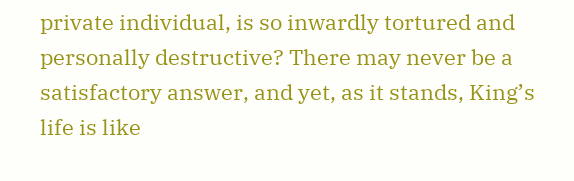private individual, is so inwardly tortured and personally destructive? There may never be a satisfactory answer, and yet, as it stands, King’s life is like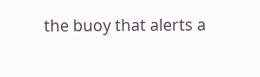the buoy that alerts a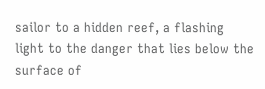sailor to a hidden reef, a flashing light to the danger that lies below the surface of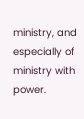ministry, and especially of ministry with power.